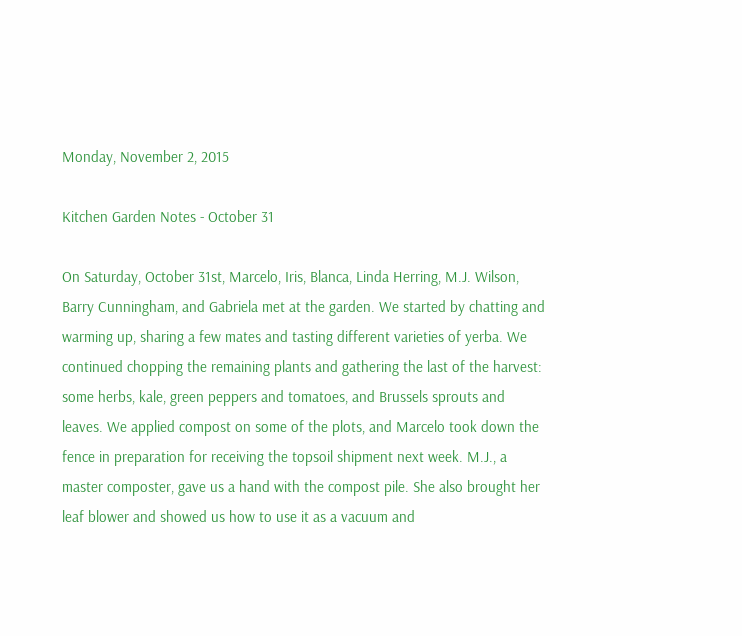Monday, November 2, 2015

Kitchen Garden Notes - October 31

On Saturday, October 31st, Marcelo, Iris, Blanca, Linda Herring, M.J. Wilson, Barry Cunningham, and Gabriela met at the garden. We started by chatting and warming up, sharing a few mates and tasting different varieties of yerba. We continued chopping the remaining plants and gathering the last of the harvest: some herbs, kale, green peppers and tomatoes, and Brussels sprouts and leaves. We applied compost on some of the plots, and Marcelo took down the fence in preparation for receiving the topsoil shipment next week. M.J., a master composter, gave us a hand with the compost pile. She also brought her leaf blower and showed us how to use it as a vacuum and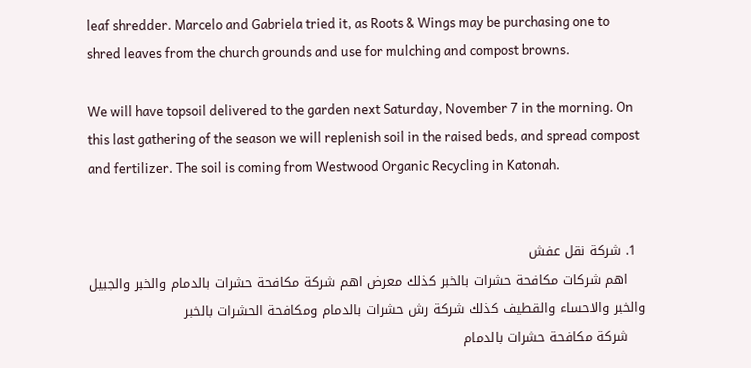leaf shredder. Marcelo and Gabriela tried it, as Roots & Wings may be purchasing one to shred leaves from the church grounds and use for mulching and compost browns.

We will have topsoil delivered to the garden next Saturday, November 7 in the morning. On this last gathering of the season we will replenish soil in the raised beds, and spread compost and fertilizer. The soil is coming from Westwood Organic Recycling in Katonah.


  1. شركة نقل عفش
    اهم شركات مكافحة حشرات بالخبر كذلك معرض اهم شركة مكافحة حشرات بالدمام والخبر والجبيل والخبر والاحساء والقطيف كذلك شركة رش حشرات بالدمام ومكافحة الحشرات بالخبر
    شركة مكافحة حشرات بالدمام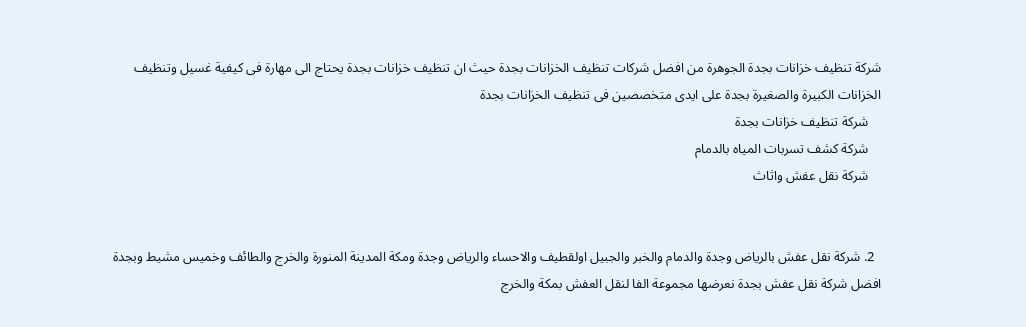شركة تنظيف خزانات بجدة الجوهرة من افضل شركات تنظيف الخزانات بجدة حيث ان تنظيف خزانات بجدة يحتاج الى مهارة فى كيفية غسيل وتنظيف الخزانات الكبيرة والصغيرة بجدة على ايدى متخصصين فى تنظيف الخزانات بجدة
    شركة تنظيف خزانات بجدة
    شركة كشف تسربات المياه بالدمام
    شركة نقل عفش واثاث


  2. شركة نقل عفش بالرياض وجدة والدمام والخبر والجبيل اولقطيف والاحساء والرياض وجدة ومكة المدينة المنورة والخرج والطائف وخميس مشيط وبجدة افضل شركة نقل عفش بجدة نعرضها مجموعة الفا لنقل العفش بمكة والخرج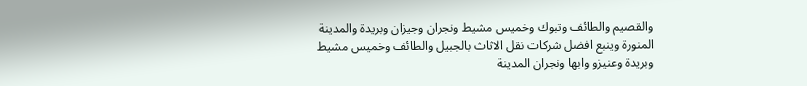والقصيم والطائف وتبوك وخميس مشيط ونجران وجيزان وبريدة والمدينة المنورة وينبع افضل شركات نقل الاثاث بالجبيل والطائف وخميس مشيط وبريدة وعنيزو وابها ونجران المدينة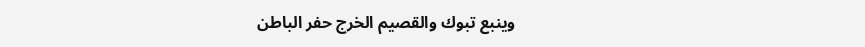وينبع تبوك والقصيم الخرج حفر الباطن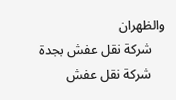والظهران
    شركة نقل عفش بجدة
    شركة نقل عفش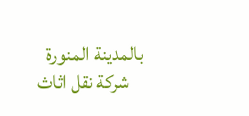بالمدينة المنورة
    شركة نقل اثاث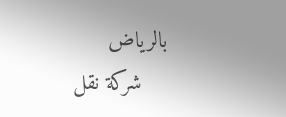بالرياض
    شركة نقل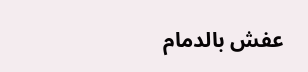عفش بالدمام